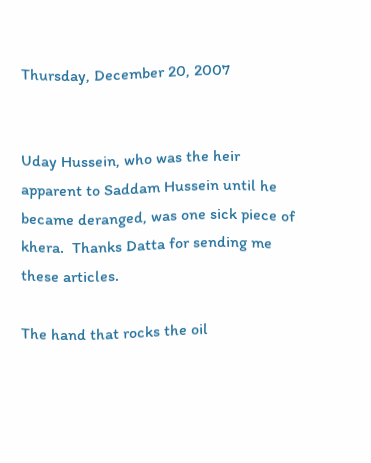Thursday, December 20, 2007


Uday Hussein, who was the heir apparent to Saddam Hussein until he became deranged, was one sick piece of khera.  Thanks Datta for sending me these articles.

The hand that rocks the oil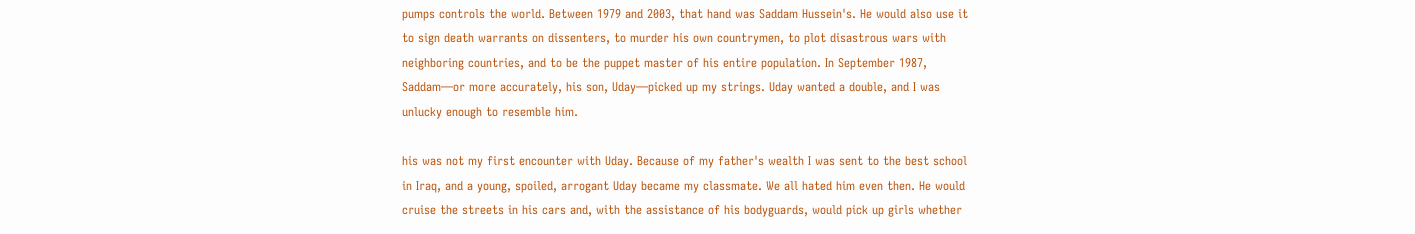pumps controls the world. Between 1979 and 2003, that hand was Saddam Hussein's. He would also use it to sign death warrants on dissenters, to murder his own countrymen, to plot disastrous wars with neighboring countries, and to be the puppet master of his entire population. In September 1987, Saddam—or more accurately, his son, Uday—picked up my strings. Uday wanted a double, and I was unlucky enough to resemble him.

his was not my first encounter with Uday. Because of my father's wealth I was sent to the best school in Iraq, and a young, spoiled, arrogant Uday became my classmate. We all hated him even then. He would cruise the streets in his cars and, with the assistance of his bodyguards, would pick up girls whether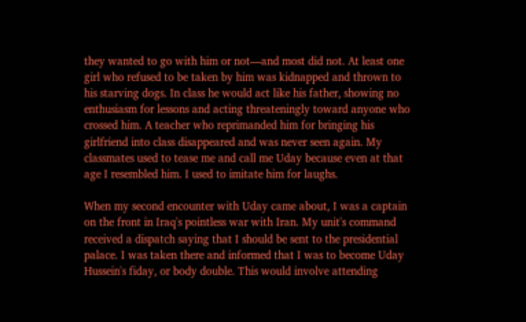they wanted to go with him or not—and most did not. At least one girl who refused to be taken by him was kidnapped and thrown to his starving dogs. In class he would act like his father, showing no enthusiasm for lessons and acting threateningly toward anyone who crossed him. A teacher who reprimanded him for bringing his girlfriend into class disappeared and was never seen again. My classmates used to tease me and call me Uday because even at that age I resembled him. I used to imitate him for laughs.

When my second encounter with Uday came about, I was a captain on the front in Iraq's pointless war with Iran. My unit's command received a dispatch saying that I should be sent to the presidential palace. I was taken there and informed that I was to become Uday Hussein's fiday, or body double. This would involve attending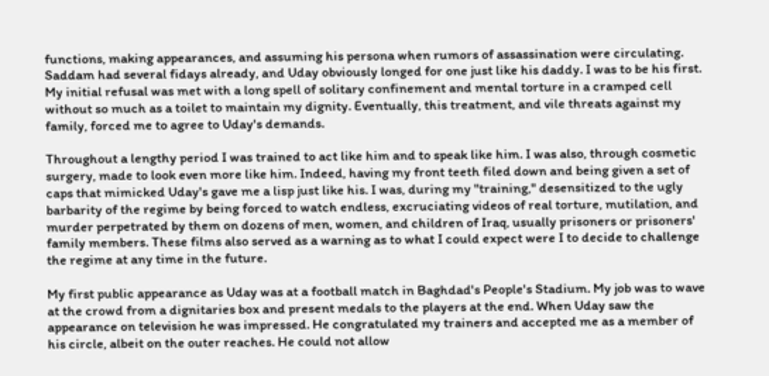functions, making appearances, and assuming his persona when rumors of assassination were circulating. Saddam had several fidays already, and Uday obviously longed for one just like his daddy. I was to be his first. My initial refusal was met with a long spell of solitary confinement and mental torture in a cramped cell without so much as a toilet to maintain my dignity. Eventually, this treatment, and vile threats against my family, forced me to agree to Uday's demands.

Throughout a lengthy period I was trained to act like him and to speak like him. I was also, through cosmetic surgery, made to look even more like him. Indeed, having my front teeth filed down and being given a set of caps that mimicked Uday's gave me a lisp just like his. I was, during my "training," desensitized to the ugly barbarity of the regime by being forced to watch endless, excruciating videos of real torture, mutilation, and murder perpetrated by them on dozens of men, women, and children of Iraq, usually prisoners or prisoners' family members. These films also served as a warning as to what I could expect were I to decide to challenge the regime at any time in the future.

My first public appearance as Uday was at a football match in Baghdad's People's Stadium. My job was to wave at the crowd from a dignitaries box and present medals to the players at the end. When Uday saw the appearance on television he was impressed. He congratulated my trainers and accepted me as a member of his circle, albeit on the outer reaches. He could not allow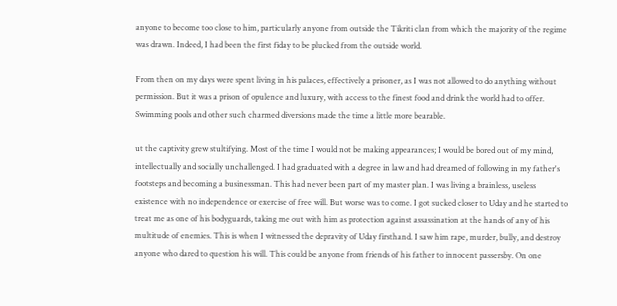anyone to become too close to him, particularly anyone from outside the Tikriti clan from which the majority of the regime was drawn. Indeed, I had been the first fiday to be plucked from the outside world.

From then on my days were spent living in his palaces, effectively a prisoner, as I was not allowed to do anything without permission. But it was a prison of opulence and luxury, with access to the finest food and drink the world had to offer. Swimming pools and other such charmed diversions made the time a little more bearable.

ut the captivity grew stultifying. Most of the time I would not be making appearances; I would be bored out of my mind, intellectually and socially unchallenged. I had graduated with a degree in law and had dreamed of following in my father's footsteps and becoming a businessman. This had never been part of my master plan. I was living a brainless, useless existence with no independence or exercise of free will. But worse was to come. I got sucked closer to Uday and he started to treat me as one of his bodyguards, taking me out with him as protection against assassination at the hands of any of his multitude of enemies. This is when I witnessed the depravity of Uday firsthand. I saw him rape, murder, bully, and destroy anyone who dared to question his will. This could be anyone from friends of his father to innocent passersby. On one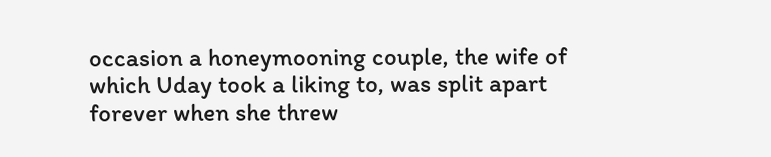occasion a honeymooning couple, the wife of which Uday took a liking to, was split apart forever when she threw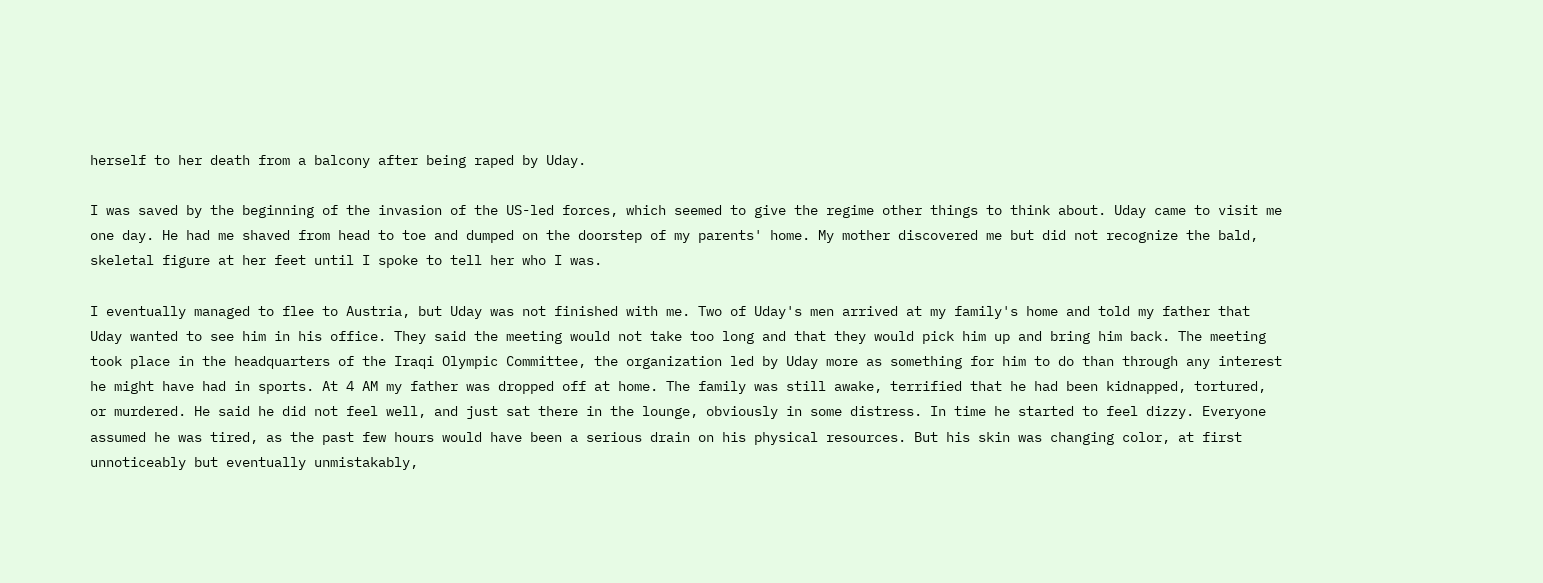herself to her death from a balcony after being raped by Uday.

I was saved by the beginning of the invasion of the US-led forces, which seemed to give the regime other things to think about. Uday came to visit me one day. He had me shaved from head to toe and dumped on the doorstep of my parents' home. My mother discovered me but did not recognize the bald, skeletal figure at her feet until I spoke to tell her who I was.

I eventually managed to flee to Austria, but Uday was not finished with me. Two of Uday's men arrived at my family's home and told my father that Uday wanted to see him in his office. They said the meeting would not take too long and that they would pick him up and bring him back. The meeting took place in the headquarters of the Iraqi Olympic Committee, the organization led by Uday more as something for him to do than through any interest he might have had in sports. At 4 AM my father was dropped off at home. The family was still awake, terrified that he had been kidnapped, tortured, or murdered. He said he did not feel well, and just sat there in the lounge, obviously in some distress. In time he started to feel dizzy. Everyone assumed he was tired, as the past few hours would have been a serious drain on his physical resources. But his skin was changing color, at first unnoticeably but eventually unmistakably,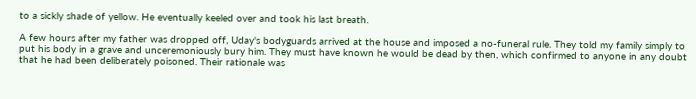to a sickly shade of yellow. He eventually keeled over and took his last breath.

A few hours after my father was dropped off, Uday's bodyguards arrived at the house and imposed a no-funeral rule. They told my family simply to put his body in a grave and unceremoniously bury him. They must have known he would be dead by then, which confirmed to anyone in any doubt that he had been deliberately poisoned. Their rationale was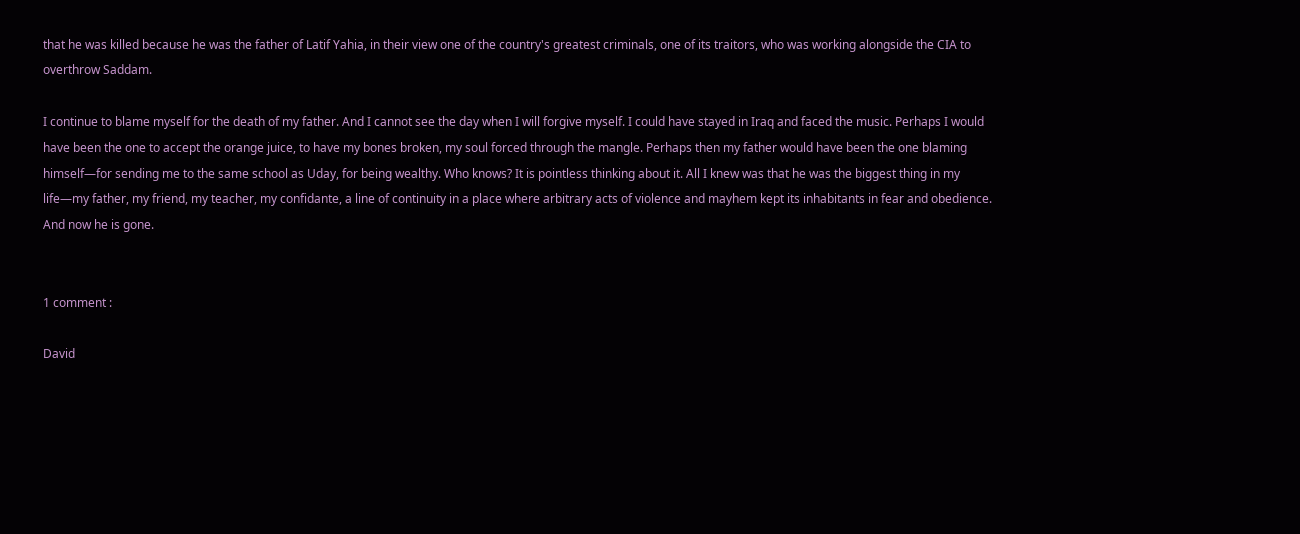that he was killed because he was the father of Latif Yahia, in their view one of the country's greatest criminals, one of its traitors, who was working alongside the CIA to overthrow Saddam.

I continue to blame myself for the death of my father. And I cannot see the day when I will forgive myself. I could have stayed in Iraq and faced the music. Perhaps I would have been the one to accept the orange juice, to have my bones broken, my soul forced through the mangle. Perhaps then my father would have been the one blaming himself—for sending me to the same school as Uday, for being wealthy. Who knows? It is pointless thinking about it. All I knew was that he was the biggest thing in my life—my father, my friend, my teacher, my confidante, a line of continuity in a place where arbitrary acts of violence and mayhem kept its inhabitants in fear and obedience. And now he is gone.


1 comment :

David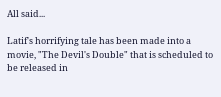All said...

Latif's horrifying tale has been made into a movie, "The Devil's Double" that is scheduled to be released in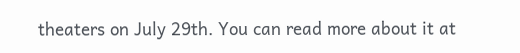theaters on July 29th. You can read more about it at